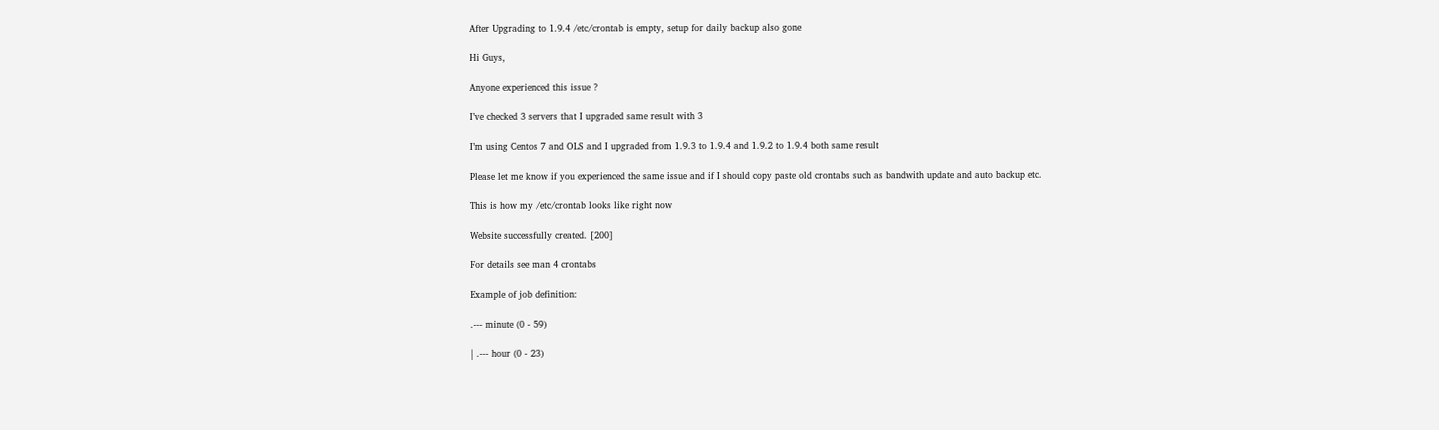After Upgrading to 1.9.4 /etc/crontab is empty, setup for daily backup also gone

Hi Guys,

Anyone experienced this issue ?

I’ve checked 3 servers that I upgraded same result with 3

I’m using Centos 7 and OLS and I upgraded from 1.9.3 to 1.9.4 and 1.9.2 to 1.9.4 both same result

Please let me know if you experienced the same issue and if I should copy paste old crontabs such as bandwith update and auto backup etc.

This is how my /etc/crontab looks like right now

Website successfully created. [200]

For details see man 4 crontabs

Example of job definition:

.--- minute (0 - 59)

| .--- hour (0 - 23)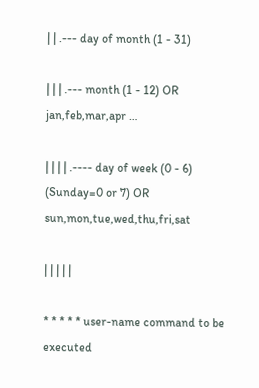| | .--- day of month (1 - 31)

| | | .--- month (1 - 12) OR jan,feb,mar,apr …

| | | | .---- day of week (0 - 6) (Sunday=0 or 7) OR sun,mon,tue,wed,thu,fri,sat

| | | | |

* * * * * user-name command to be executed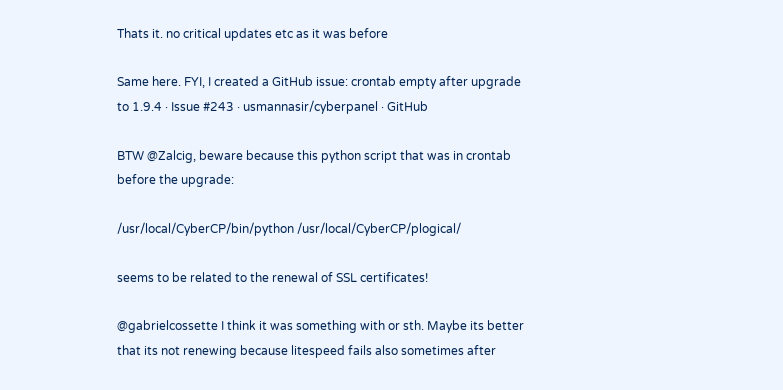Thats it. no critical updates etc as it was before

Same here. FYI, I created a GitHub issue: crontab empty after upgrade to 1.9.4 · Issue #243 · usmannasir/cyberpanel · GitHub

BTW @Zalcig, beware because this python script that was in crontab before the upgrade:

/usr/local/CyberCP/bin/python /usr/local/CyberCP/plogical/

seems to be related to the renewal of SSL certificates!

@gabrielcossette I think it was something with or sth. Maybe its better that its not renewing because litespeed fails also sometimes after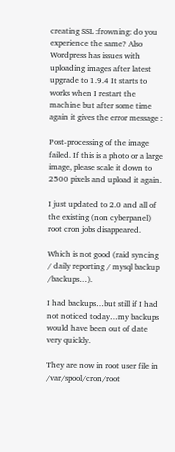creating SSL :frowning: do you experience the same? Also Wordpress has issues with uploading images after latest upgrade to 1.9.4 It starts to works when I restart the machine but after some time again it gives the error message :

Post-processing of the image failed. If this is a photo or a large image, please scale it down to 2500 pixels and upload it again.

I just updated to 2.0 and all of the existing (non cyberpanel) root cron jobs disappeared.

Which is not good (raid syncing / daily reporting / mysql backup /backups…).

I had backups…but still if I had not noticed today…my backups would have been out of date very quickly.

They are now in root user file in /var/spool/cron/root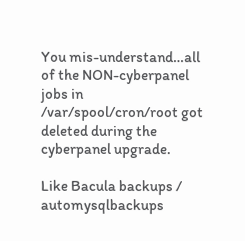You mis-understand…all of the NON-cyberpanel jobs in /var/spool/cron/root got deleted during the cyberpanel upgrade.

Like Bacula backups / automysqlbackups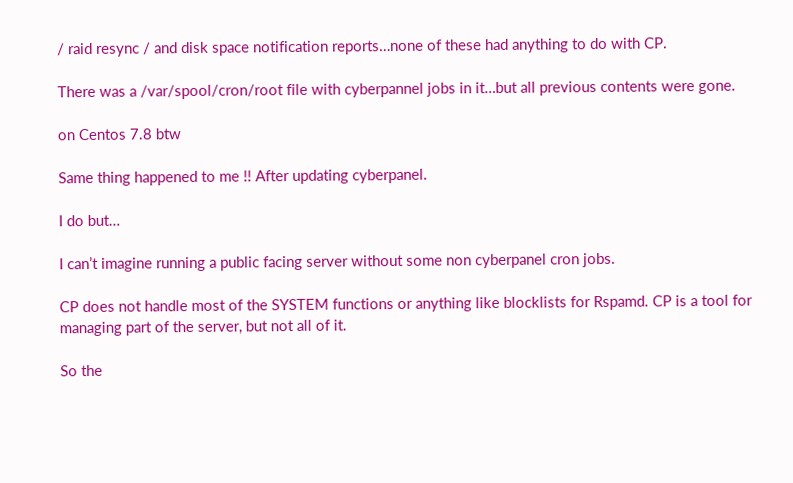/ raid resync / and disk space notification reports…none of these had anything to do with CP.

There was a /var/spool/cron/root file with cyberpannel jobs in it…but all previous contents were gone.

on Centos 7.8 btw

Same thing happened to me !! After updating cyberpanel.

I do but…

I can’t imagine running a public facing server without some non cyberpanel cron jobs.

CP does not handle most of the SYSTEM functions or anything like blocklists for Rspamd. CP is a tool for managing part of the server, but not all of it.

So the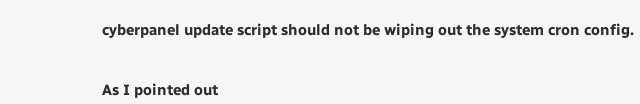cyberpanel update script should not be wiping out the system cron config.


As I pointed out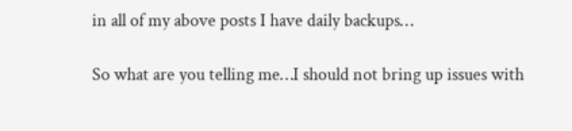in all of my above posts I have daily backups…

So what are you telling me…I should not bring up issues with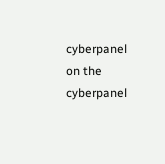cyberpanel on the cyberpanel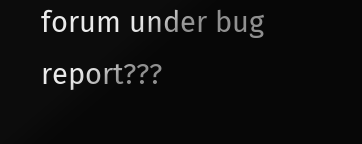forum under bug report???